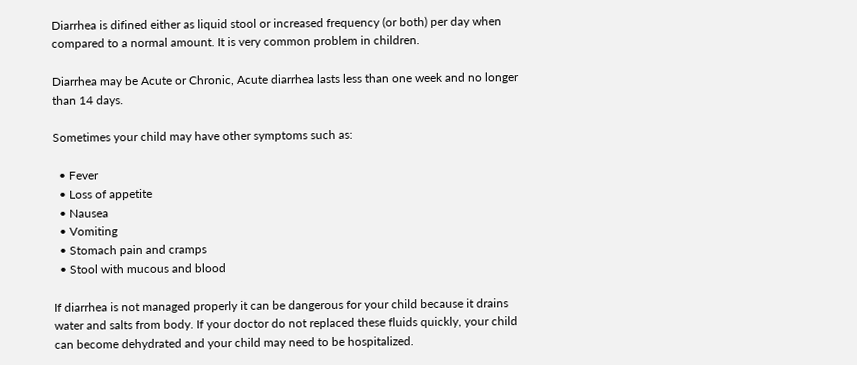Diarrhea is difined either as liquid stool or increased frequency (or both) per day when compared to a normal amount. It is very common problem in children.

Diarrhea may be Acute or Chronic, Acute diarrhea lasts less than one week and no longer than 14 days.

Sometimes your child may have other symptoms such as:

  • Fever
  • Loss of appetite
  • Nausea
  • Vomiting
  • Stomach pain and cramps
  • Stool with mucous and blood

If diarrhea is not managed properly it can be dangerous for your child because it drains water and salts from body. If your doctor do not replaced these fluids quickly, your child can become dehydrated and your child may need to be hospitalized.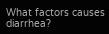What factors causes diarrhea?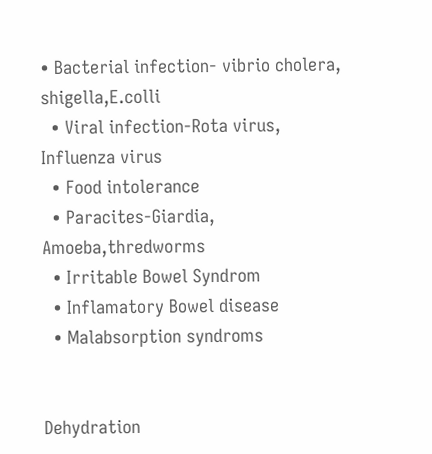• Bacterial infection- vibrio cholera, shigella,E.colli
  • Viral infection-Rota virus, Influenza virus
  • Food intolerance
  • Paracites-Giardia, Amoeba,thredworms
  • Irritable Bowel Syndrom
  • Inflamatory Bowel disease
  • Malabsorption syndroms


Dehydration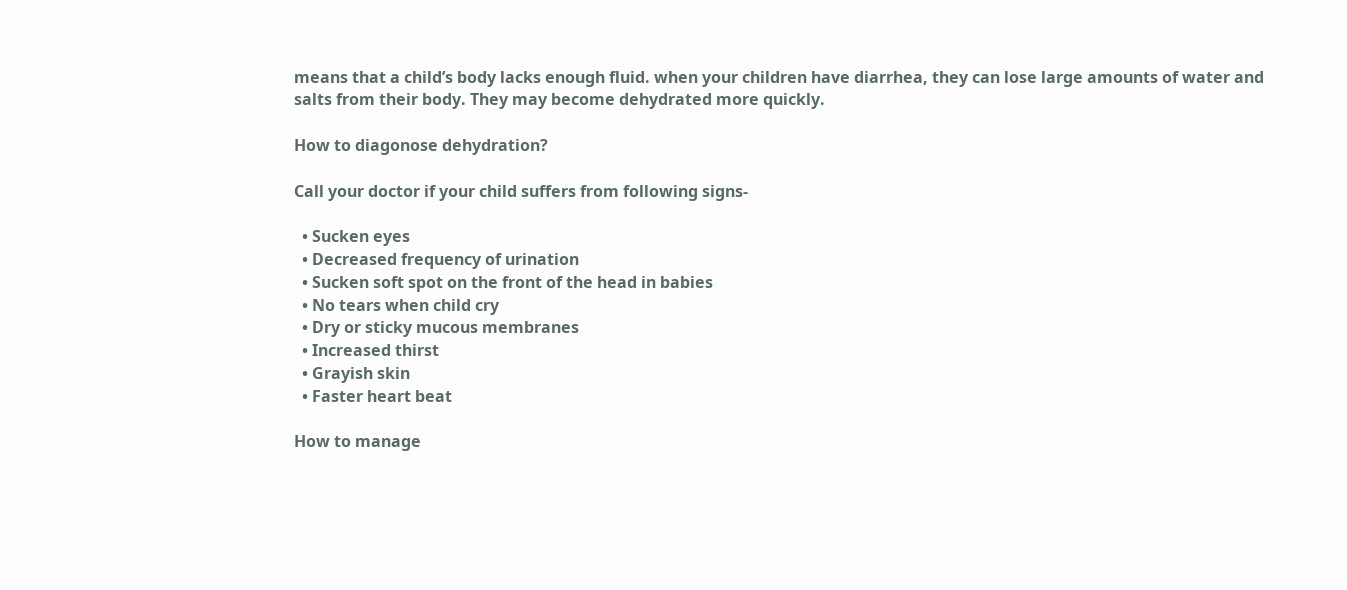means that a child’s body lacks enough fluid. when your children have diarrhea, they can lose large amounts of water and salts from their body. They may become dehydrated more quickly.

How to diagonose dehydration?

Call your doctor if your child suffers from following signs-

  • Sucken eyes
  • Decreased frequency of urination
  • Sucken soft spot on the front of the head in babies
  • No tears when child cry
  • Dry or sticky mucous membranes
  • Increased thirst
  • Grayish skin
  • Faster heart beat

How to manage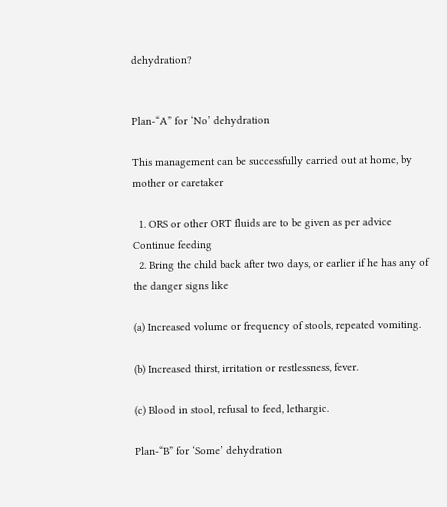dehydration?


Plan-“A” for ‘No’ dehydration

This management can be successfully carried out at home, by mother or caretaker

  1. ORS or other ORT fluids are to be given as per advice Continue feeding
  2. Bring the child back after two days, or earlier if he has any of the danger signs like

(a) Increased volume or frequency of stools, repeated vomiting.

(b) Increased thirst, irritation or restlessness, fever.

(c) Blood in stool, refusal to feed, lethargic.

Plan-“B” for ‘Some’ dehydration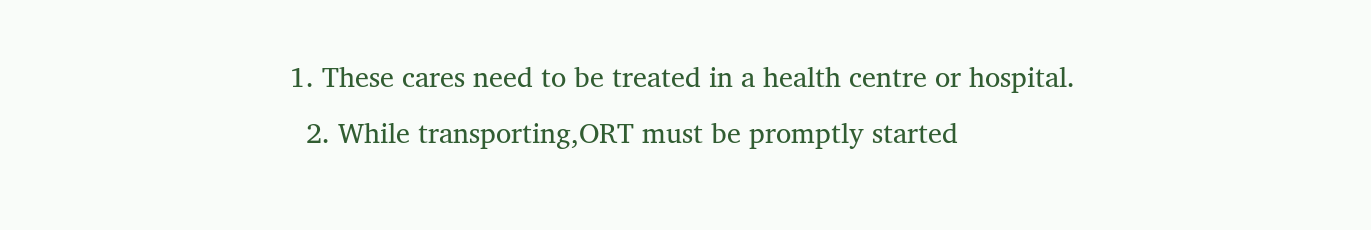1. These cares need to be treated in a health centre or hospital.
  2. While transporting,ORT must be promptly started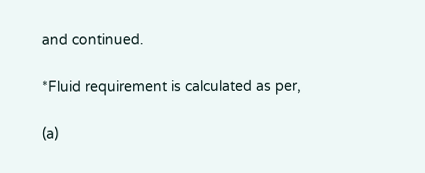and continued.

*Fluid requirement is calculated as per,

(a)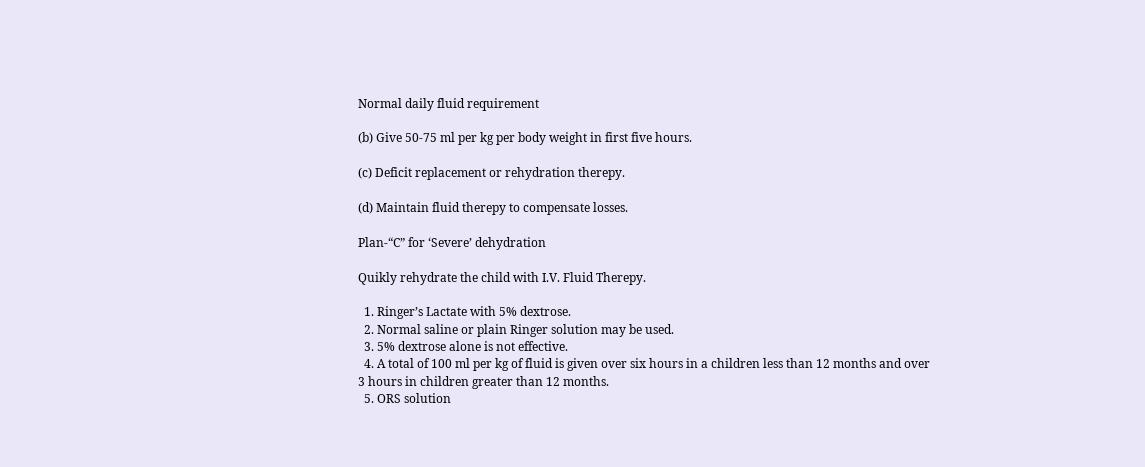Normal daily fluid requirement

(b) Give 50-75 ml per kg per body weight in first five hours.

(c) Deficit replacement or rehydration therepy.

(d) Maintain fluid therepy to compensate losses.

Plan-“C” for ‘Severe’ dehydration

Quikly rehydrate the child with I.V. Fluid Therepy.

  1. Ringer’s Lactate with 5% dextrose.
  2. Normal saline or plain Ringer solution may be used.
  3. 5% dextrose alone is not effective.
  4. A total of 100 ml per kg of fluid is given over six hours in a children less than 12 months and over 3 hours in children greater than 12 months.
  5. ORS solution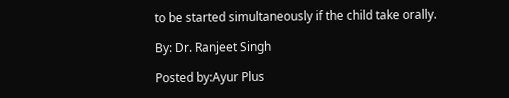to be started simultaneously if the child take orally.

By: Dr. Ranjeet Singh

Posted by:Ayur Plus